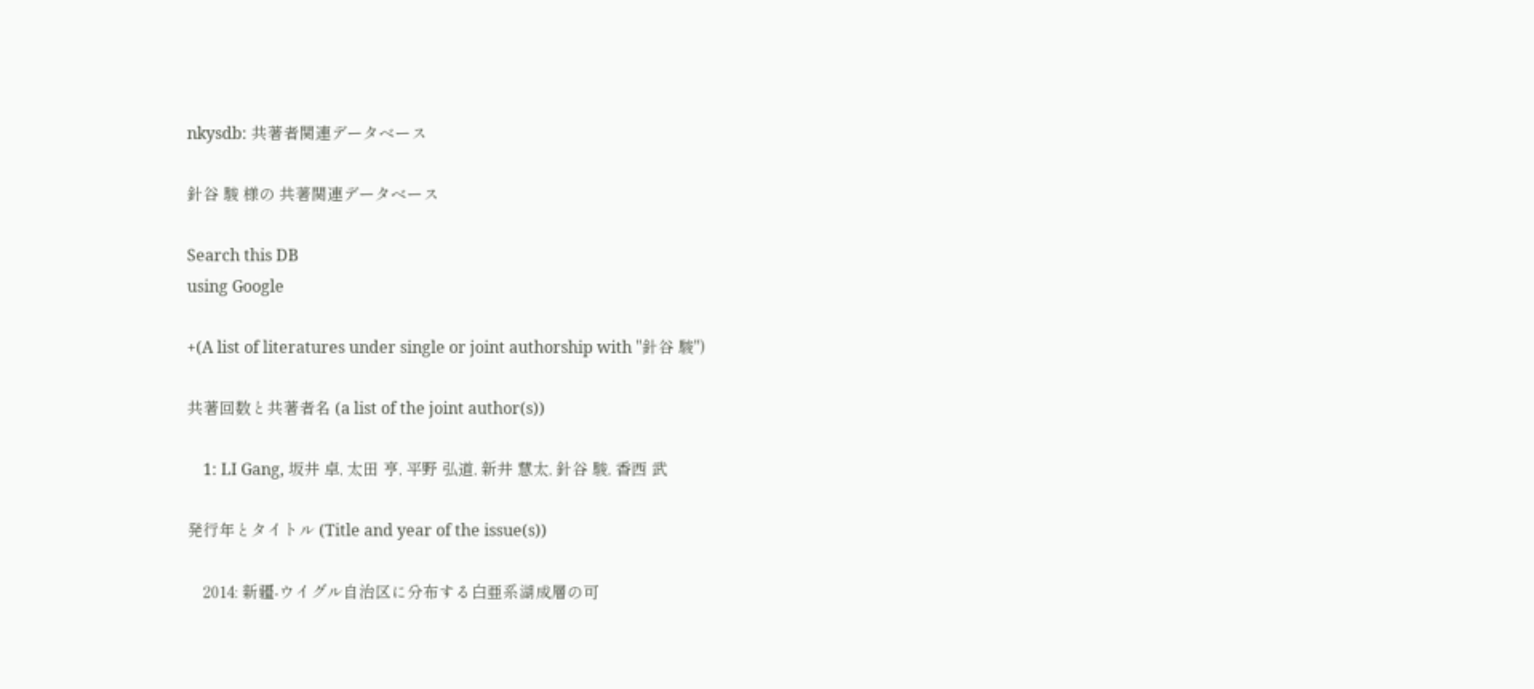nkysdb: 共著者関連データベース

針谷 駿 様の 共著関連データベース

Search this DB
using Google

+(A list of literatures under single or joint authorship with "針谷 駿")

共著回数と共著者名 (a list of the joint author(s))

    1: LI Gang, 坂井 卓, 太田 亨, 平野 弘道, 新井 慧太, 針谷 駿, 香西 武

発行年とタイトル (Title and year of the issue(s))

    2014: 新疆-ウイグル自治区に分布する白亜系湖成層の可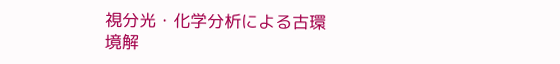視分光・化学分析による古環境解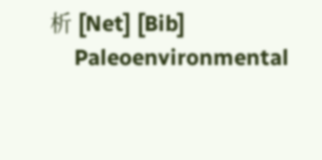析 [Net] [Bib]
    Paleoenvironmental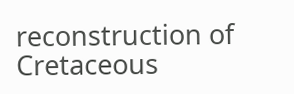reconstruction of Cretaceous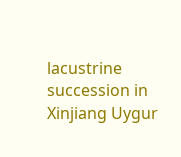lacustrine succession in Xinjiang Uygur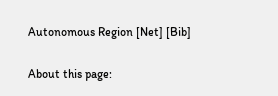Autonomous Region [Net] [Bib]

About this page: